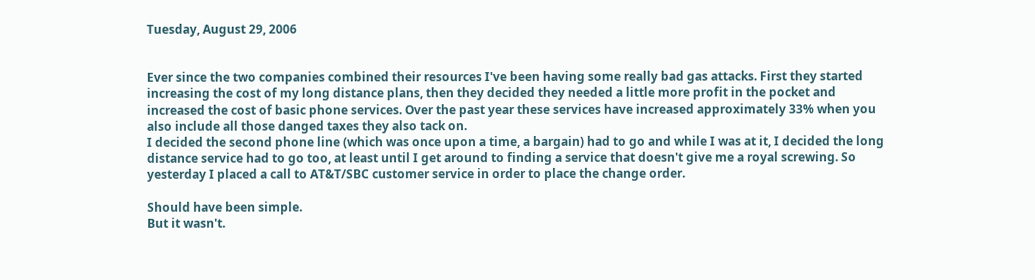Tuesday, August 29, 2006


Ever since the two companies combined their resources I've been having some really bad gas attacks. First they started increasing the cost of my long distance plans, then they decided they needed a little more profit in the pocket and increased the cost of basic phone services. Over the past year these services have increased approximately 33% when you also include all those danged taxes they also tack on.
I decided the second phone line (which was once upon a time, a bargain) had to go and while I was at it, I decided the long distance service had to go too, at least until I get around to finding a service that doesn't give me a royal screwing. So yesterday I placed a call to AT&T/SBC customer service in order to place the change order.

Should have been simple.
But it wasn't.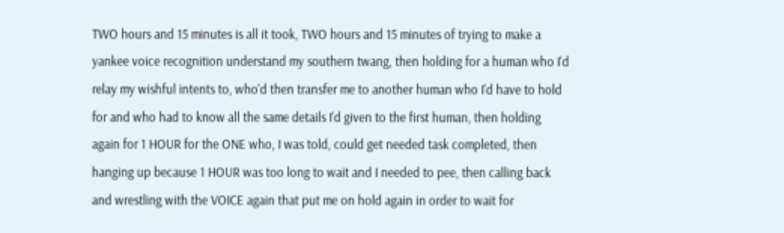TWO hours and 15 minutes is all it took, TWO hours and 15 minutes of trying to make a yankee voice recognition understand my southern twang, then holding for a human who I'd relay my wishful intents to, who'd then transfer me to another human who I'd have to hold for and who had to know all the same details I'd given to the first human, then holding again for 1 HOUR for the ONE who, I was told, could get needed task completed, then hanging up because 1 HOUR was too long to wait and I needed to pee, then calling back and wrestling with the VOICE again that put me on hold again in order to wait for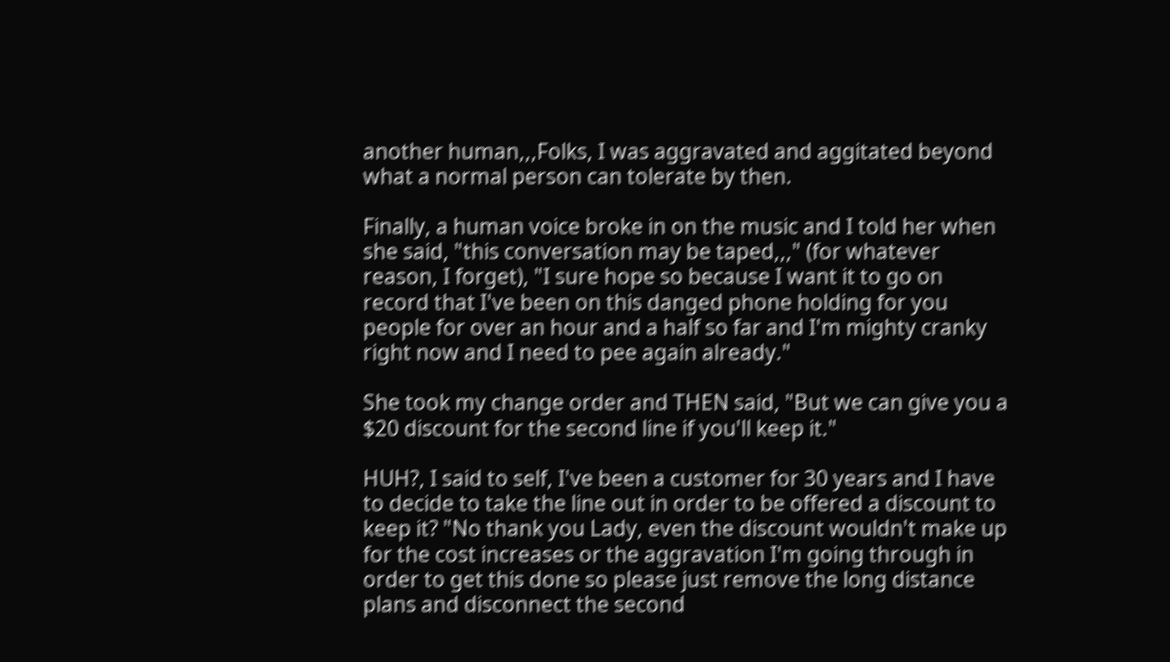another human,,,Folks, I was aggravated and aggitated beyond what a normal person can tolerate by then.

Finally, a human voice broke in on the music and I told her when she said, "this conversation may be taped,,," (for whatever reason, I forget), "I sure hope so because I want it to go on record that I've been on this danged phone holding for you people for over an hour and a half so far and I'm mighty cranky right now and I need to pee again already."

She took my change order and THEN said, "But we can give you a $20 discount for the second line if you'll keep it."

HUH?, I said to self, I've been a customer for 30 years and I have to decide to take the line out in order to be offered a discount to keep it? "No thank you Lady, even the discount wouldn't make up for the cost increases or the aggravation I'm going through in order to get this done so please just remove the long distance plans and disconnect the second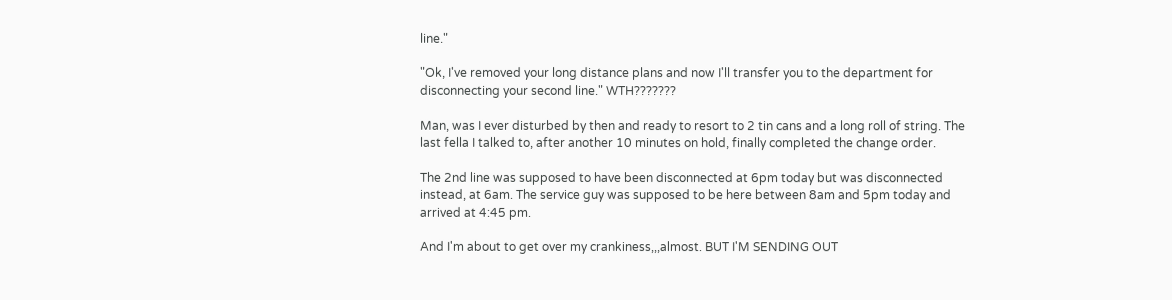line."

"Ok, I've removed your long distance plans and now I'll transfer you to the department for disconnecting your second line." WTH???????

Man, was I ever disturbed by then and ready to resort to 2 tin cans and a long roll of string. The last fella I talked to, after another 10 minutes on hold, finally completed the change order.

The 2nd line was supposed to have been disconnected at 6pm today but was disconnected instead, at 6am. The service guy was supposed to be here between 8am and 5pm today and arrived at 4:45 pm.

And I'm about to get over my crankiness,,,almost. BUT I'M SENDING OUT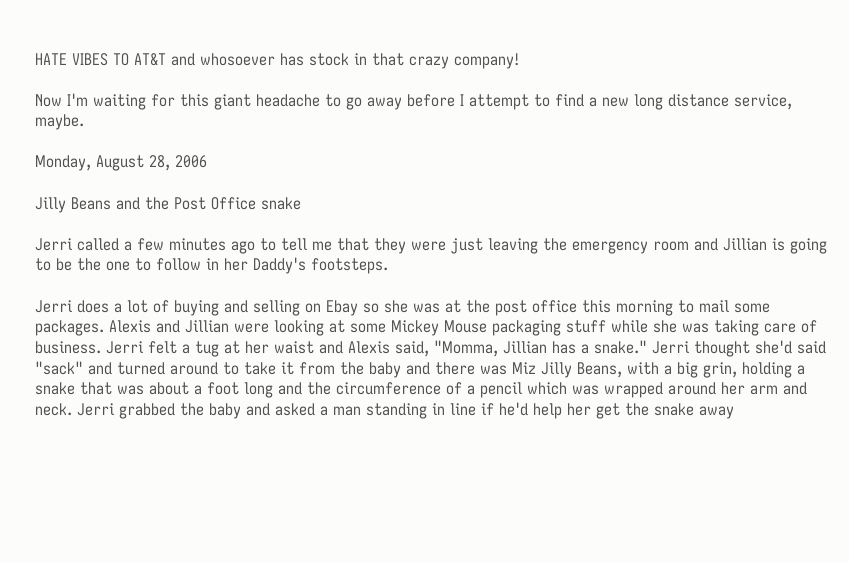HATE VIBES TO AT&T and whosoever has stock in that crazy company!

Now I'm waiting for this giant headache to go away before I attempt to find a new long distance service, maybe.

Monday, August 28, 2006

Jilly Beans and the Post Office snake

Jerri called a few minutes ago to tell me that they were just leaving the emergency room and Jillian is going to be the one to follow in her Daddy's footsteps.

Jerri does a lot of buying and selling on Ebay so she was at the post office this morning to mail some packages. Alexis and Jillian were looking at some Mickey Mouse packaging stuff while she was taking care of business. Jerri felt a tug at her waist and Alexis said, "Momma, Jillian has a snake." Jerri thought she'd said "sack" and turned around to take it from the baby and there was Miz Jilly Beans, with a big grin, holding a snake that was about a foot long and the circumference of a pencil which was wrapped around her arm and neck. Jerri grabbed the baby and asked a man standing in line if he'd help her get the snake away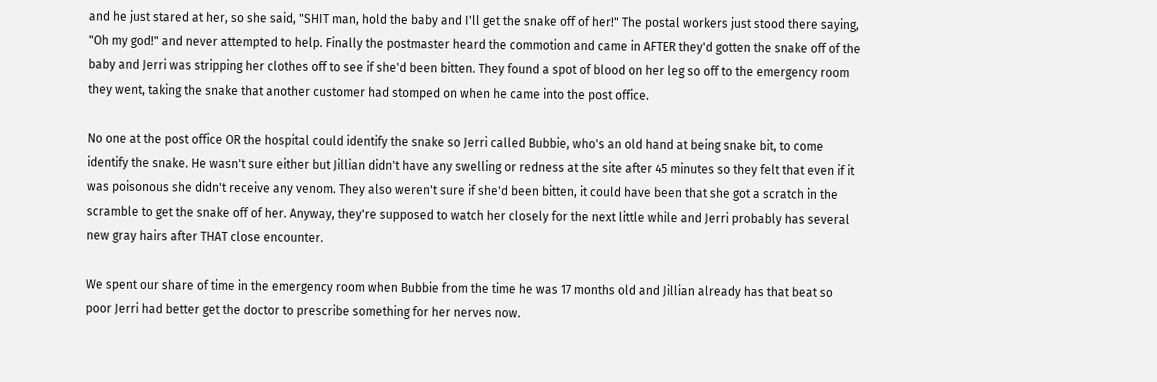and he just stared at her, so she said, "SHIT man, hold the baby and I'll get the snake off of her!" The postal workers just stood there saying, "Oh my god!" and never attempted to help. Finally the postmaster heard the commotion and came in AFTER they'd gotten the snake off of the baby and Jerri was stripping her clothes off to see if she'd been bitten. They found a spot of blood on her leg so off to the emergency room they went, taking the snake that another customer had stomped on when he came into the post office.

No one at the post office OR the hospital could identify the snake so Jerri called Bubbie, who's an old hand at being snake bit, to come identify the snake. He wasn't sure either but Jillian didn't have any swelling or redness at the site after 45 minutes so they felt that even if it was poisonous she didn't receive any venom. They also weren't sure if she'd been bitten, it could have been that she got a scratch in the scramble to get the snake off of her. Anyway, they're supposed to watch her closely for the next little while and Jerri probably has several new gray hairs after THAT close encounter.

We spent our share of time in the emergency room when Bubbie from the time he was 17 months old and Jillian already has that beat so poor Jerri had better get the doctor to prescribe something for her nerves now.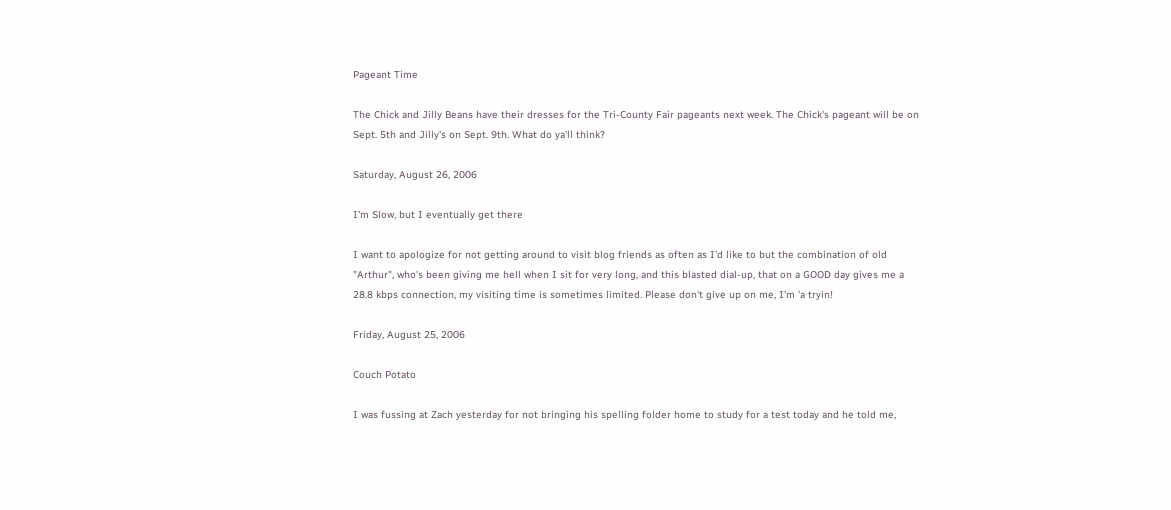Pageant Time

The Chick and Jilly Beans have their dresses for the Tri-County Fair pageants next week. The Chick's pageant will be on Sept. 5th and Jilly's on Sept. 9th. What do ya'll think?

Saturday, August 26, 2006

I'm Slow, but I eventually get there

I want to apologize for not getting around to visit blog friends as often as I'd like to but the combination of old "Arthur", who's been giving me hell when I sit for very long, and this blasted dial-up, that on a GOOD day gives me a 28.8 kbps connection, my visiting time is sometimes limited. Please don't give up on me, I'm 'a tryin!

Friday, August 25, 2006

Couch Potato

I was fussing at Zach yesterday for not bringing his spelling folder home to study for a test today and he told me,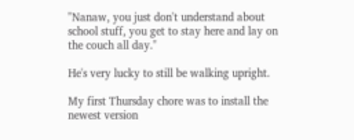"Nanaw, you just don't understand about school stuff, you get to stay here and lay on the couch all day."

He's very lucky to still be walking upright.

My first Thursday chore was to install the newest version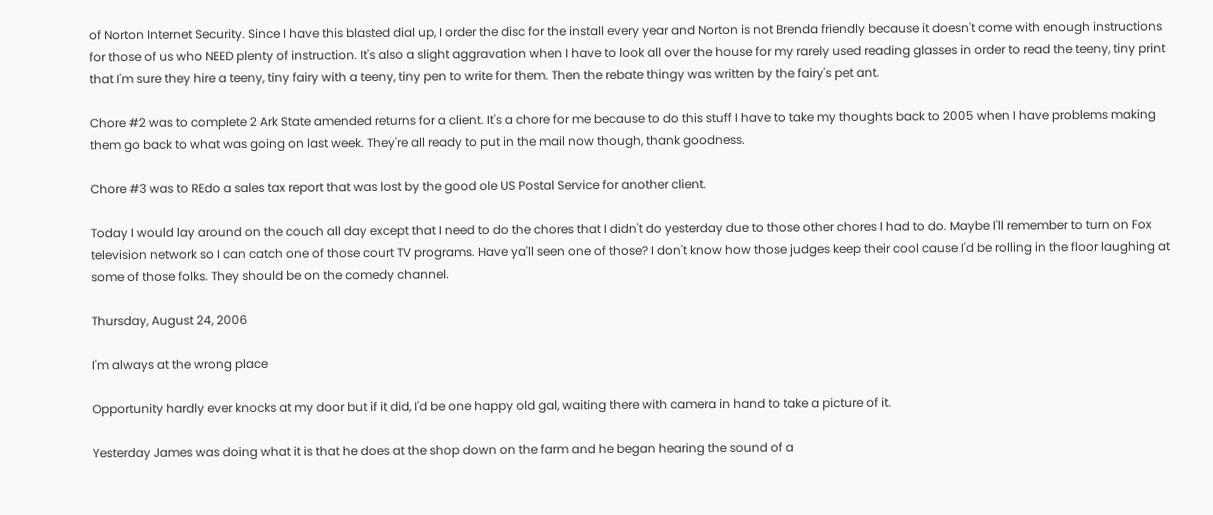of Norton Internet Security. Since I have this blasted dial up, I order the disc for the install every year and Norton is not Brenda friendly because it doesn't come with enough instructions for those of us who NEED plenty of instruction. It's also a slight aggravation when I have to look all over the house for my rarely used reading glasses in order to read the teeny, tiny print that I'm sure they hire a teeny, tiny fairy with a teeny, tiny pen to write for them. Then the rebate thingy was written by the fairy's pet ant.

Chore #2 was to complete 2 Ark State amended returns for a client. It's a chore for me because to do this stuff I have to take my thoughts back to 2005 when I have problems making them go back to what was going on last week. They're all ready to put in the mail now though, thank goodness.

Chore #3 was to REdo a sales tax report that was lost by the good ole US Postal Service for another client.

Today I would lay around on the couch all day except that I need to do the chores that I didn't do yesterday due to those other chores I had to do. Maybe I'll remember to turn on Fox television network so I can catch one of those court TV programs. Have ya'll seen one of those? I don't know how those judges keep their cool cause I'd be rolling in the floor laughing at some of those folks. They should be on the comedy channel.

Thursday, August 24, 2006

I'm always at the wrong place

Opportunity hardly ever knocks at my door but if it did, I'd be one happy old gal, waiting there with camera in hand to take a picture of it.

Yesterday James was doing what it is that he does at the shop down on the farm and he began hearing the sound of a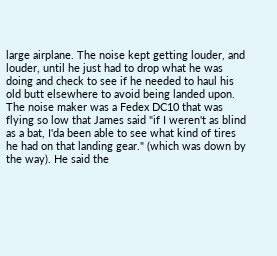large airplane. The noise kept getting louder, and louder, until he just had to drop what he was doing and check to see if he needed to haul his old butt elsewhere to avoid being landed upon. The noise maker was a Fedex DC10 that was flying so low that James said "if I weren't as blind as a bat, I'da been able to see what kind of tires he had on that landing gear." (which was down by the way). He said the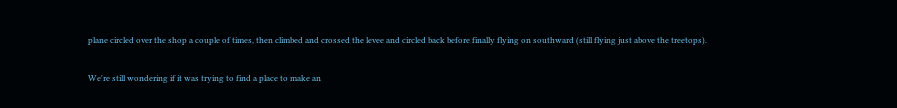plane circled over the shop a couple of times, then climbed and crossed the levee and circled back before finally flying on southward (still flying just above the treetops).

We're still wondering if it was trying to find a place to make an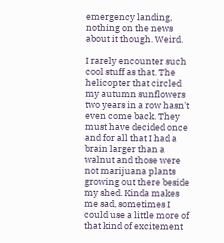emergency landing, nothing on the news about it though. Weird.

I rarely encounter such cool stuff as that. The helicopter that circled my autumn sunflowers two years in a row hasn't even come back. They must have decided once and for all that I had a brain larger than a walnut and those were not marijuana plants growing out there beside my shed. Kinda makes me sad, sometimes I could use a little more of that kind of excitement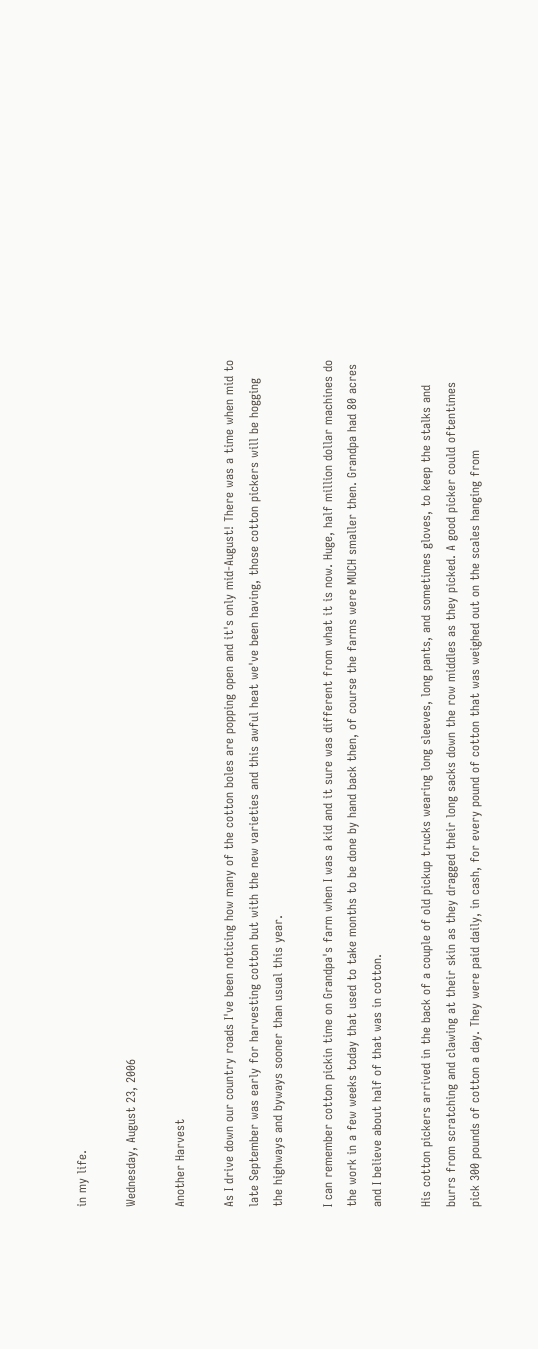in my life.

Wednesday, August 23, 2006

Another Harvest

As I drive down our country roads I've been noticing how many of the cotton boles are popping open and it's only mid-August! There was a time when mid to late September was early for harvesting cotton but with the new varieties and this awful heat we've been having, those cotton pickers will be hogging the highways and byways sooner than usual this year.

I can remember cotton pickin time on Grandpa's farm when I was a kid and it sure was different from what it is now. Huge, half million dollar machines do the work in a few weeks today that used to take months to be done by hand back then, of course the farms were MUCH smaller then. Grandpa had 80 acres and I believe about half of that was in cotton.

His cotton pickers arrived in the back of a couple of old pickup trucks wearing long sleeves, long pants, and sometimes gloves, to keep the stalks and burrs from scratching and clawing at their skin as they dragged their long sacks down the row middles as they picked. A good picker could oftentimes pick 300 pounds of cotton a day. They were paid daily, in cash, for every pound of cotton that was weighed out on the scales hanging from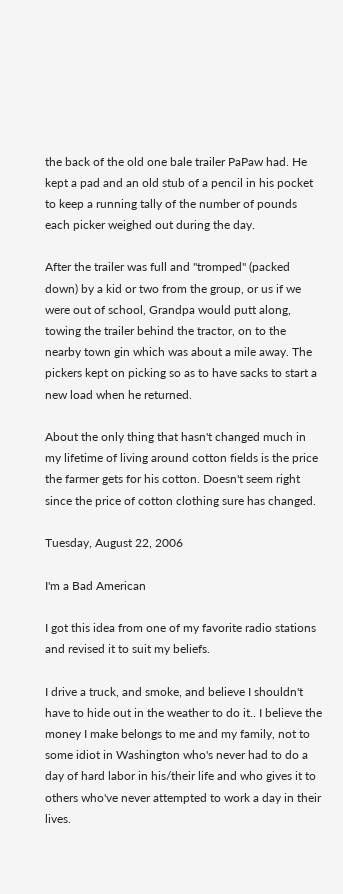the back of the old one bale trailer PaPaw had. He kept a pad and an old stub of a pencil in his pocket to keep a running tally of the number of pounds each picker weighed out during the day.

After the trailer was full and "tromped" (packed down) by a kid or two from the group, or us if we were out of school, Grandpa would putt along, towing the trailer behind the tractor, on to the nearby town gin which was about a mile away. The pickers kept on picking so as to have sacks to start a new load when he returned.

About the only thing that hasn't changed much in my lifetime of living around cotton fields is the price the farmer gets for his cotton. Doesn't seem right since the price of cotton clothing sure has changed.

Tuesday, August 22, 2006

I'm a Bad American

I got this idea from one of my favorite radio stations and revised it to suit my beliefs.

I drive a truck, and smoke, and believe I shouldn't have to hide out in the weather to do it.. I believe the money I make belongs to me and my family, not to some idiot in Washington who's never had to do a day of hard labor in his/their life and who gives it to others who've never attempted to work a day in their lives.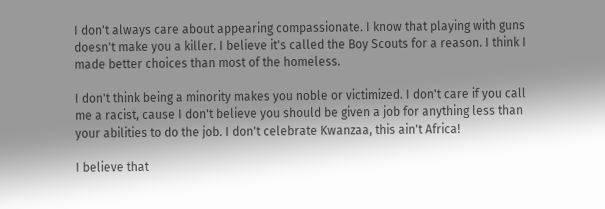I don't always care about appearing compassionate. I know that playing with guns doesn't make you a killer. I believe it's called the Boy Scouts for a reason. I think I made better choices than most of the homeless.

I don't think being a minority makes you noble or victimized. I don't care if you call me a racist, cause I don't believe you should be given a job for anything less than your abilities to do the job. I don't celebrate Kwanzaa, this ain't Africa!

I believe that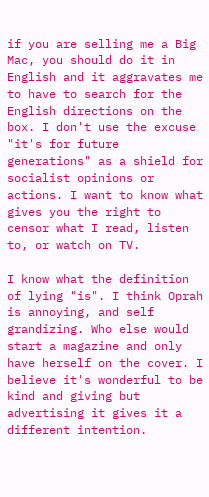if you are selling me a Big Mac, you should do it in English and it aggravates me to have to search for the English directions on the box. I don't use the excuse "it's for future generations" as a shield for socialist opinions or actions. I want to know what gives you the right to censor what I read, listen to, or watch on TV.

I know what the definition of lying "is". I think Oprah is annoying, and self grandizing. Who else would start a magazine and only have herself on the cover. I believe it's wonderful to be kind and giving but advertising it gives it a different intention.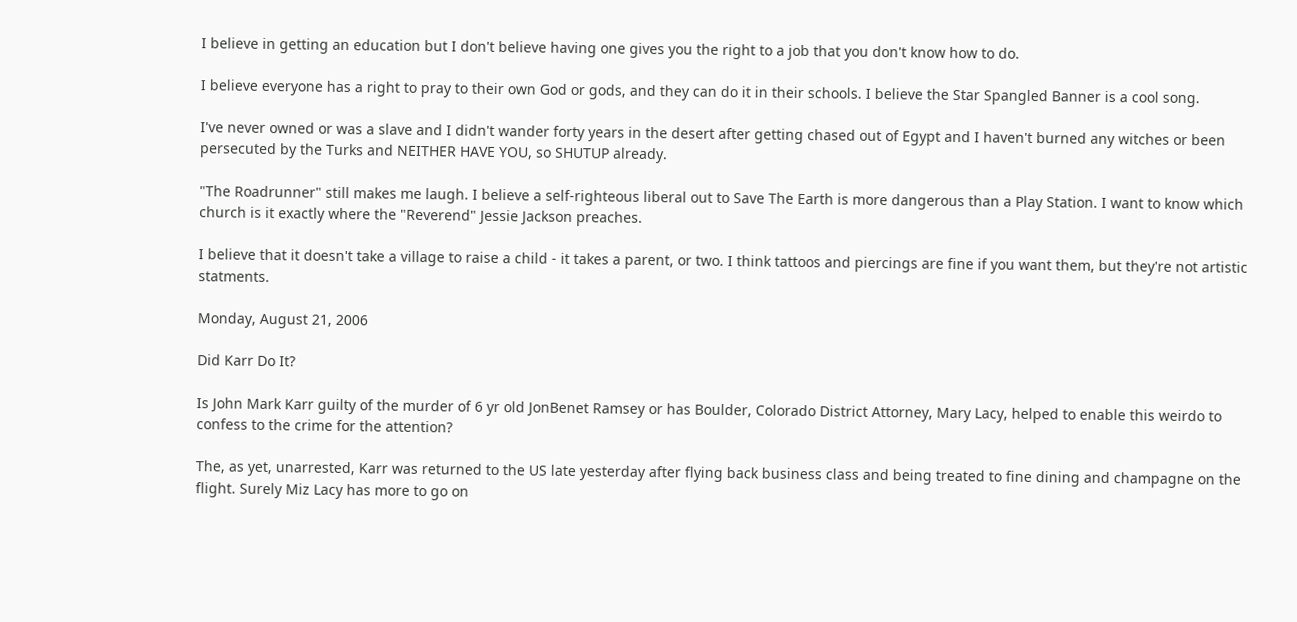I believe in getting an education but I don't believe having one gives you the right to a job that you don't know how to do.

I believe everyone has a right to pray to their own God or gods, and they can do it in their schools. I believe the Star Spangled Banner is a cool song.

I've never owned or was a slave and I didn't wander forty years in the desert after getting chased out of Egypt and I haven't burned any witches or been persecuted by the Turks and NEITHER HAVE YOU, so SHUTUP already.

"The Roadrunner" still makes me laugh. I believe a self-righteous liberal out to Save The Earth is more dangerous than a Play Station. I want to know which church is it exactly where the "Reverend" Jessie Jackson preaches.

I believe that it doesn't take a village to raise a child - it takes a parent, or two. I think tattoos and piercings are fine if you want them, but they're not artistic statments.

Monday, August 21, 2006

Did Karr Do It?

Is John Mark Karr guilty of the murder of 6 yr old JonBenet Ramsey or has Boulder, Colorado District Attorney, Mary Lacy, helped to enable this weirdo to confess to the crime for the attention?

The, as yet, unarrested, Karr was returned to the US late yesterday after flying back business class and being treated to fine dining and champagne on the flight. Surely Miz Lacy has more to go on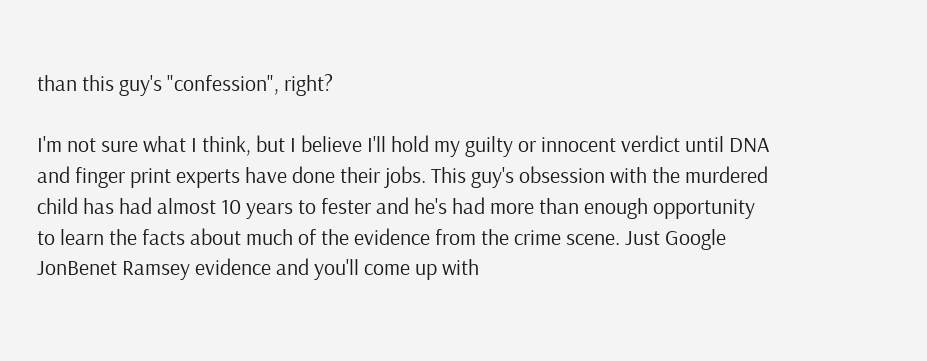than this guy's "confession", right?

I'm not sure what I think, but I believe I'll hold my guilty or innocent verdict until DNA and finger print experts have done their jobs. This guy's obsession with the murdered child has had almost 10 years to fester and he's had more than enough opportunity to learn the facts about much of the evidence from the crime scene. Just Google JonBenet Ramsey evidence and you'll come up with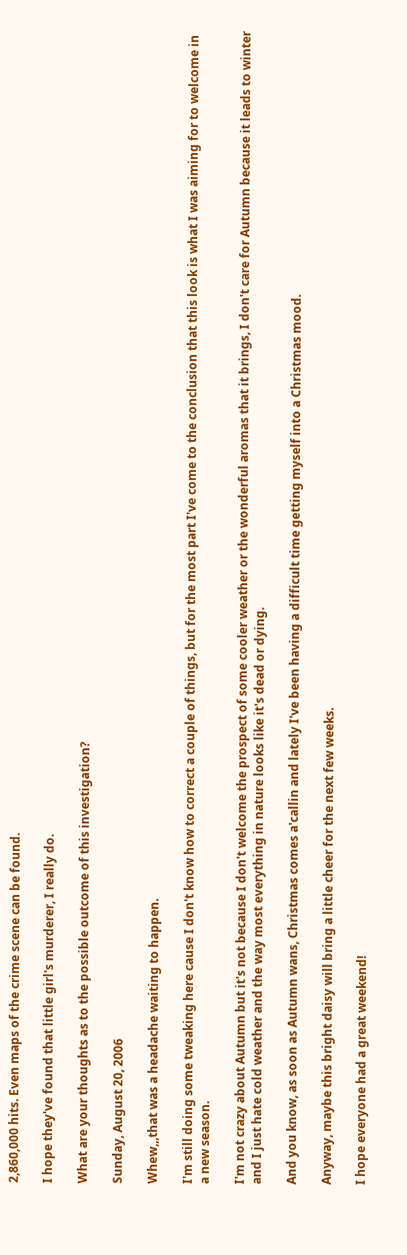2,860,000 hits. Even maps of the crime scene can be found.

I hope they've found that little girl's murderer, I really do.

What are your thoughts as to the possible outcome of this investigation?

Sunday, August 20, 2006

Whew,,,that was a headache waiting to happen.

I'm still doing some tweaking here cause I don't know how to correct a couple of things, but for the most part I've come to the conclusion that this look is what I was aiming for to welcome in a new season.

I'm not crazy about Autumn but it's not because I don't welcome the prospect of some cooler weather or the wonderful aromas that it brings, I don't care for Autumn because it leads to winter and I just hate cold weather and the way most everything in nature looks like it's dead or dying.

And you know, as soon as Autumn wans, Christmas comes a'callin and lately I've been having a difficult time getting myself into a Christmas mood.

Anyway, maybe this bright daisy will bring a little cheer for the next few weeks.

I hope everyone had a great weekend!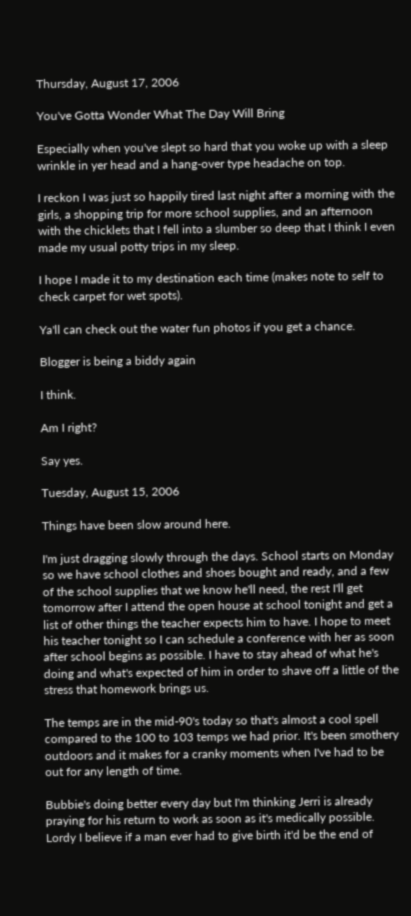Thursday, August 17, 2006

You've Gotta Wonder What The Day Will Bring

Especially when you've slept so hard that you woke up with a sleep wrinkle in yer head and a hang-over type headache on top.

I reckon I was just so happily tired last night after a morning with the girls, a shopping trip for more school supplies, and an afternoon with the chicklets that I fell into a slumber so deep that I think I even made my usual potty trips in my sleep.

I hope I made it to my destination each time (makes note to self to check carpet for wet spots).

Ya'll can check out the water fun photos if you get a chance.

Blogger is being a biddy again

I think.

Am I right?

Say yes.

Tuesday, August 15, 2006

Things have been slow around here.

I'm just dragging slowly through the days. School starts on Monday so we have school clothes and shoes bought and ready, and a few of the school supplies that we know he'll need, the rest I'll get tomorrow after I attend the open house at school tonight and get a list of other things the teacher expects him to have. I hope to meet his teacher tonight so I can schedule a conference with her as soon after school begins as possible. I have to stay ahead of what he's doing and what's expected of him in order to shave off a little of the stress that homework brings us.

The temps are in the mid-90's today so that's almost a cool spell compared to the 100 to 103 temps we had prior. It's been smothery outdoors and it makes for a cranky moments when I've had to be out for any length of time.

Bubbie's doing better every day but I'm thinking Jerri is already praying for his return to work as soon as it's medically possible. Lordy I believe if a man ever had to give birth it'd be the end of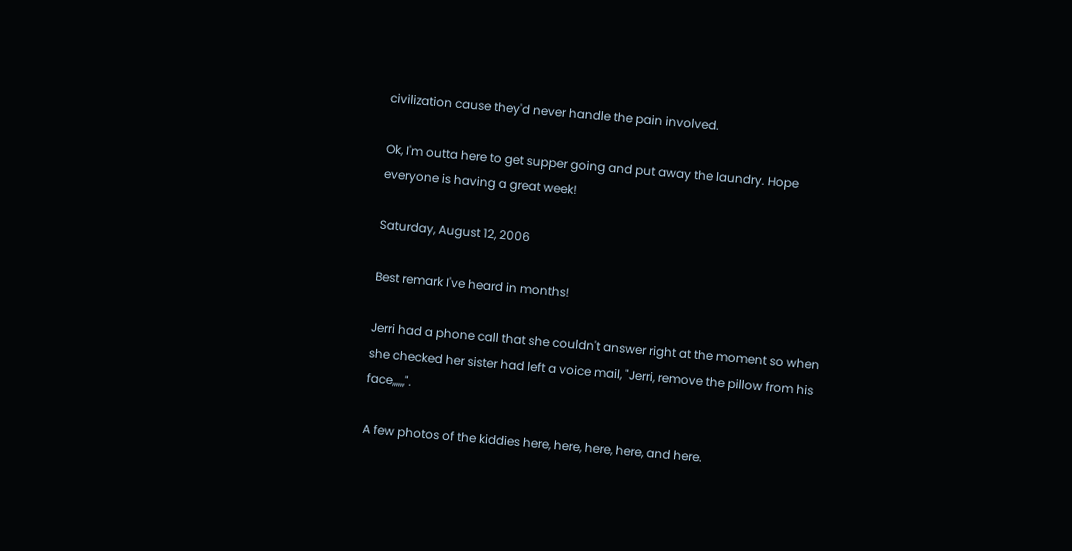civilization cause they'd never handle the pain involved.

Ok, I'm outta here to get supper going and put away the laundry. Hope everyone is having a great week!

Saturday, August 12, 2006

Best remark I've heard in months!

Jerri had a phone call that she couldn't answer right at the moment so when she checked her sister had left a voice mail, "Jerri, remove the pillow from his face,,,,,,".

A few photos of the kiddies here, here, here, here, and here.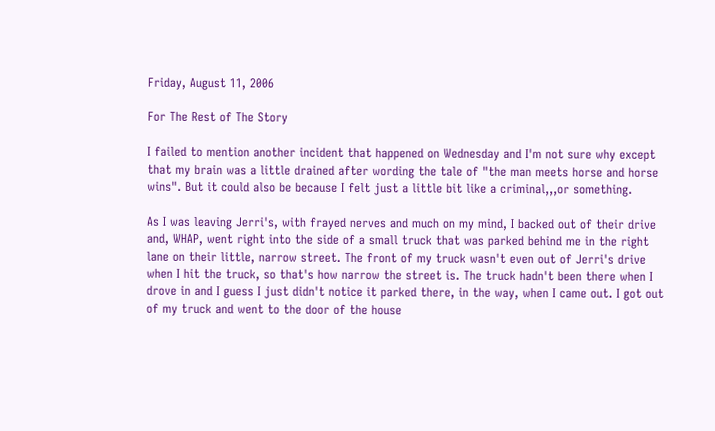Friday, August 11, 2006

For The Rest of The Story

I failed to mention another incident that happened on Wednesday and I'm not sure why except that my brain was a little drained after wording the tale of "the man meets horse and horse wins". But it could also be because I felt just a little bit like a criminal,,,or something.

As I was leaving Jerri's, with frayed nerves and much on my mind, I backed out of their drive and, WHAP, went right into the side of a small truck that was parked behind me in the right lane on their little, narrow street. The front of my truck wasn't even out of Jerri's drive when I hit the truck, so that's how narrow the street is. The truck hadn't been there when I drove in and I guess I just didn't notice it parked there, in the way, when I came out. I got out of my truck and went to the door of the house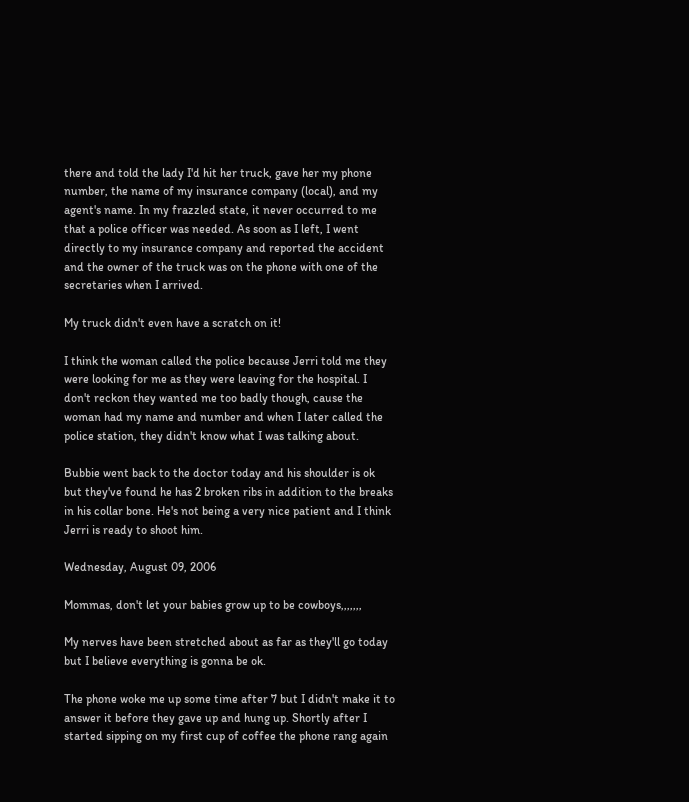there and told the lady I'd hit her truck, gave her my phone number, the name of my insurance company (local), and my agent's name. In my frazzled state, it never occurred to me that a police officer was needed. As soon as I left, I went directly to my insurance company and reported the accident and the owner of the truck was on the phone with one of the secretaries when I arrived.

My truck didn't even have a scratch on it!

I think the woman called the police because Jerri told me they were looking for me as they were leaving for the hospital. I don't reckon they wanted me too badly though, cause the woman had my name and number and when I later called the police station, they didn't know what I was talking about.

Bubbie went back to the doctor today and his shoulder is ok but they've found he has 2 broken ribs in addition to the breaks in his collar bone. He's not being a very nice patient and I think Jerri is ready to shoot him.

Wednesday, August 09, 2006

Mommas, don't let your babies grow up to be cowboys,,,,,,,

My nerves have been stretched about as far as they'll go today but I believe everything is gonna be ok.

The phone woke me up some time after 7 but I didn't make it to answer it before they gave up and hung up. Shortly after I started sipping on my first cup of coffee the phone rang again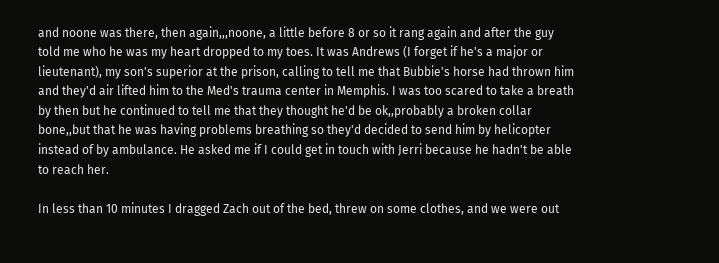and noone was there, then again,,,noone, a little before 8 or so it rang again and after the guy told me who he was my heart dropped to my toes. It was Andrews (I forget if he's a major or lieutenant), my son's superior at the prison, calling to tell me that Bubbie's horse had thrown him and they'd air lifted him to the Med's trauma center in Memphis. I was too scared to take a breath by then but he continued to tell me that they thought he'd be ok,,probably a broken collar bone,,but that he was having problems breathing so they'd decided to send him by helicopter instead of by ambulance. He asked me if I could get in touch with Jerri because he hadn't be able to reach her.

In less than 10 minutes I dragged Zach out of the bed, threw on some clothes, and we were out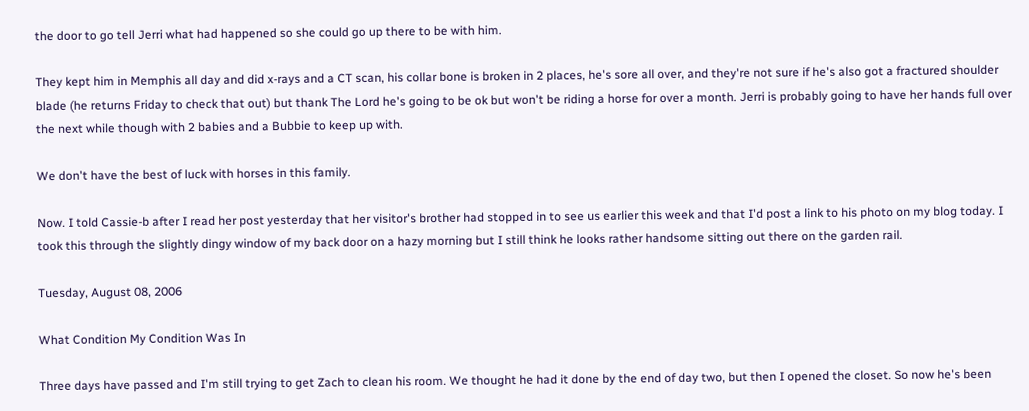the door to go tell Jerri what had happened so she could go up there to be with him.

They kept him in Memphis all day and did x-rays and a CT scan, his collar bone is broken in 2 places, he's sore all over, and they're not sure if he's also got a fractured shoulder blade (he returns Friday to check that out) but thank The Lord he's going to be ok but won't be riding a horse for over a month. Jerri is probably going to have her hands full over the next while though with 2 babies and a Bubbie to keep up with.

We don't have the best of luck with horses in this family.

Now. I told Cassie-b after I read her post yesterday that her visitor's brother had stopped in to see us earlier this week and that I'd post a link to his photo on my blog today. I took this through the slightly dingy window of my back door on a hazy morning but I still think he looks rather handsome sitting out there on the garden rail.

Tuesday, August 08, 2006

What Condition My Condition Was In

Three days have passed and I'm still trying to get Zach to clean his room. We thought he had it done by the end of day two, but then I opened the closet. So now he's been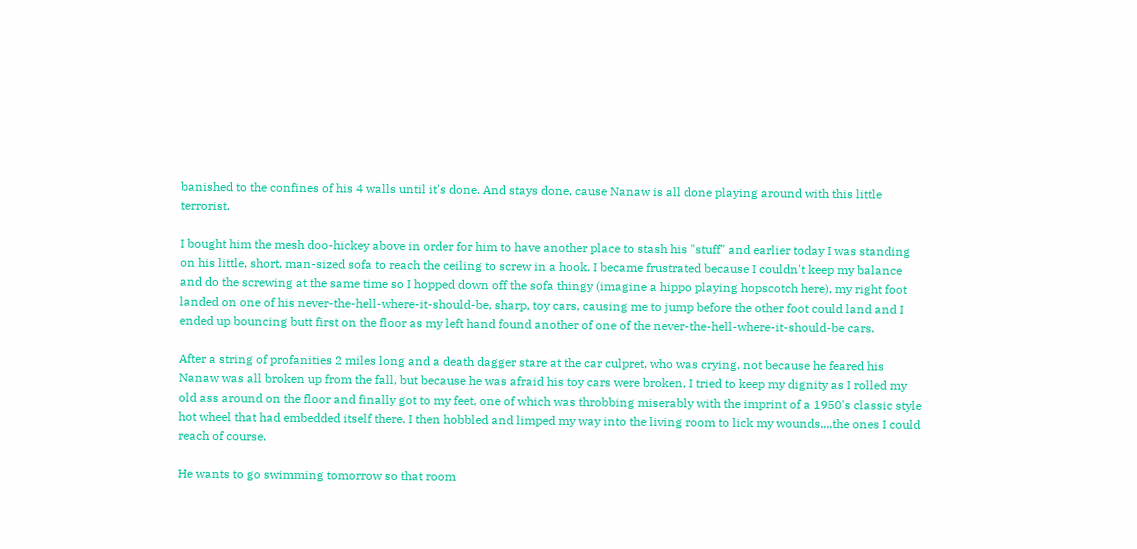banished to the confines of his 4 walls until it's done. And stays done, cause Nanaw is all done playing around with this little terrorist.

I bought him the mesh doo-hickey above in order for him to have another place to stash his "stuff" and earlier today I was standing on his little, short, man-sized sofa to reach the ceiling to screw in a hook. I became frustrated because I couldn't keep my balance and do the screwing at the same time so I hopped down off the sofa thingy (imagine a hippo playing hopscotch here), my right foot landed on one of his never-the-hell-where-it-should-be, sharp, toy cars, causing me to jump before the other foot could land and I ended up bouncing butt first on the floor as my left hand found another of one of the never-the-hell-where-it-should-be cars.

After a string of profanities 2 miles long and a death dagger stare at the car culpret, who was crying, not because he feared his Nanaw was all broken up from the fall, but because he was afraid his toy cars were broken, I tried to keep my dignity as I rolled my old ass around on the floor and finally got to my feet, one of which was throbbing miserably with the imprint of a 1950's classic style hot wheel that had embedded itself there. I then hobbled and limped my way into the living room to lick my wounds,,,,the ones I could reach of course.

He wants to go swimming tomorrow so that room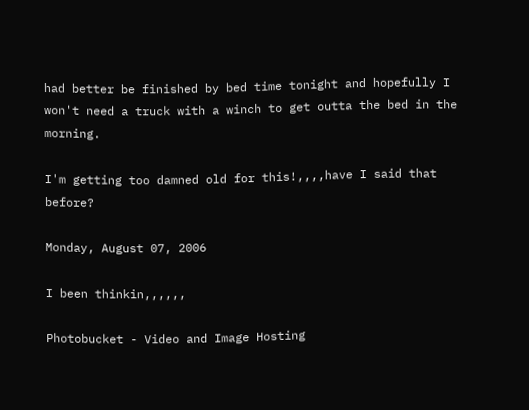had better be finished by bed time tonight and hopefully I won't need a truck with a winch to get outta the bed in the morning.

I'm getting too damned old for this!,,,,have I said that before?

Monday, August 07, 2006

I been thinkin,,,,,,

Photobucket - Video and Image Hosting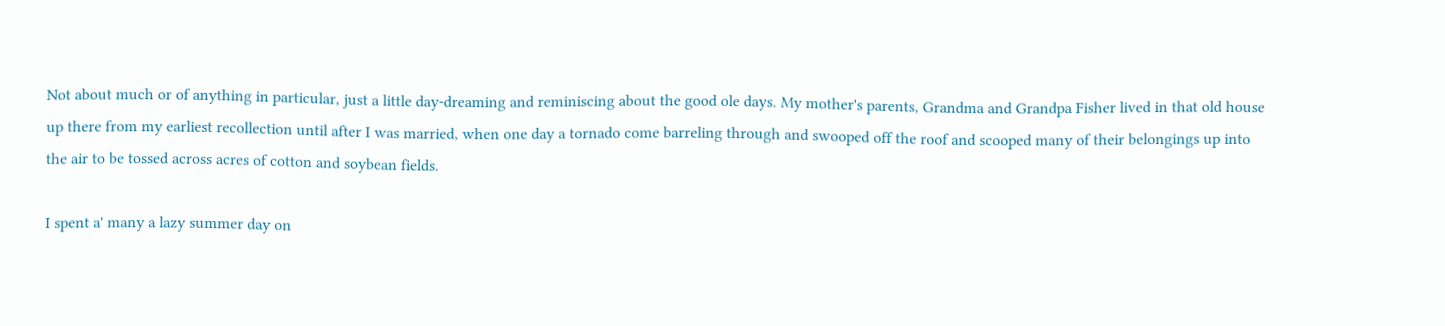Not about much or of anything in particular, just a little day-dreaming and reminiscing about the good ole days. My mother's parents, Grandma and Grandpa Fisher lived in that old house up there from my earliest recollection until after I was married, when one day a tornado come barreling through and swooped off the roof and scooped many of their belongings up into the air to be tossed across acres of cotton and soybean fields.

I spent a' many a lazy summer day on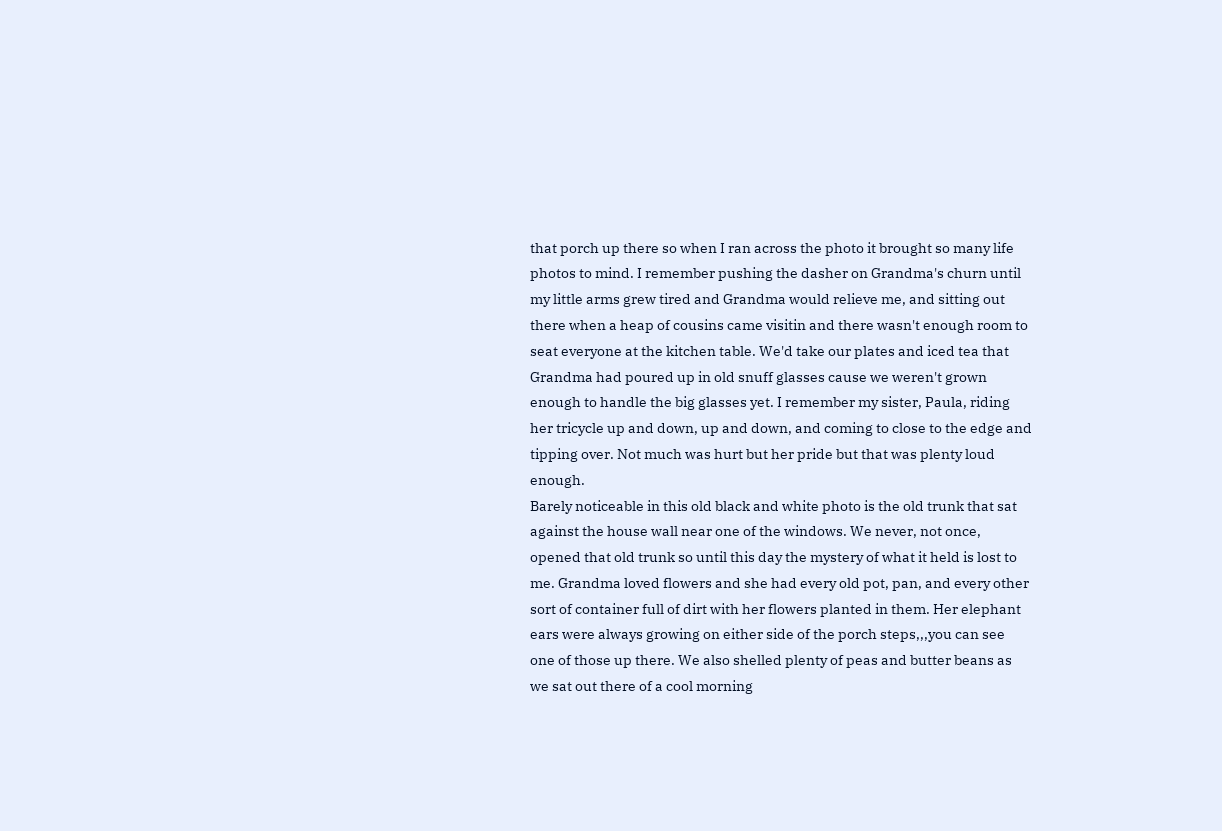that porch up there so when I ran across the photo it brought so many life photos to mind. I remember pushing the dasher on Grandma's churn until my little arms grew tired and Grandma would relieve me, and sitting out there when a heap of cousins came visitin and there wasn't enough room to seat everyone at the kitchen table. We'd take our plates and iced tea that Grandma had poured up in old snuff glasses cause we weren't grown enough to handle the big glasses yet. I remember my sister, Paula, riding her tricycle up and down, up and down, and coming to close to the edge and tipping over. Not much was hurt but her pride but that was plenty loud enough.
Barely noticeable in this old black and white photo is the old trunk that sat against the house wall near one of the windows. We never, not once, opened that old trunk so until this day the mystery of what it held is lost to me. Grandma loved flowers and she had every old pot, pan, and every other sort of container full of dirt with her flowers planted in them. Her elephant ears were always growing on either side of the porch steps,,,you can see one of those up there. We also shelled plenty of peas and butter beans as we sat out there of a cool morning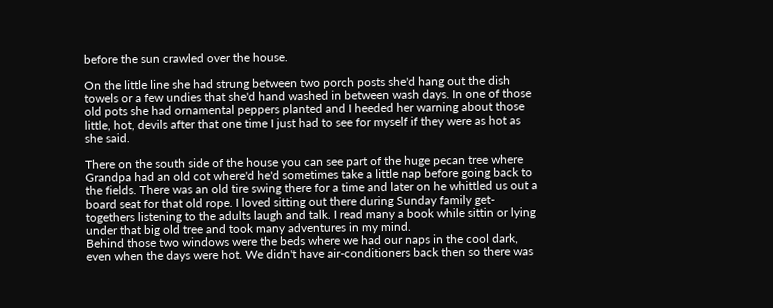before the sun crawled over the house.

On the little line she had strung between two porch posts she'd hang out the dish towels or a few undies that she'd hand washed in between wash days. In one of those old pots she had ornamental peppers planted and I heeded her warning about those little, hot, devils after that one time I just had to see for myself if they were as hot as she said.

There on the south side of the house you can see part of the huge pecan tree where Grandpa had an old cot where'd he'd sometimes take a little nap before going back to the fields. There was an old tire swing there for a time and later on he whittled us out a board seat for that old rope. I loved sitting out there during Sunday family get-togethers listening to the adults laugh and talk. I read many a book while sittin or lying under that big old tree and took many adventures in my mind.
Behind those two windows were the beds where we had our naps in the cool dark, even when the days were hot. We didn't have air-conditioners back then so there was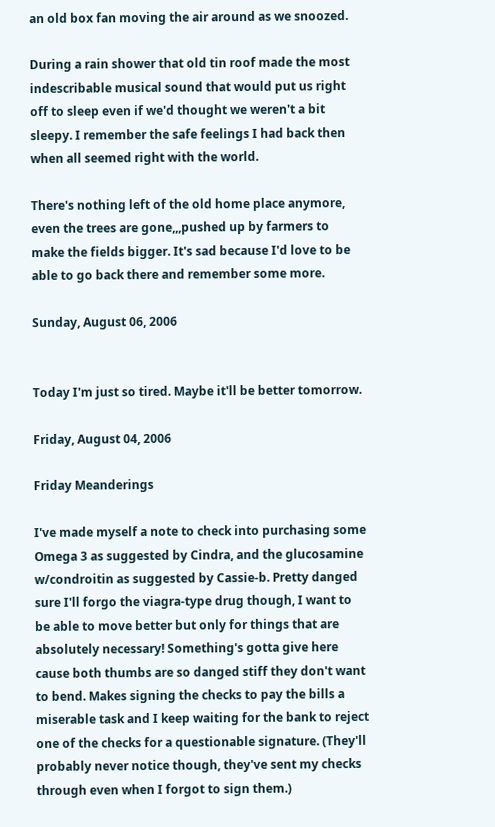an old box fan moving the air around as we snoozed.

During a rain shower that old tin roof made the most indescribable musical sound that would put us right off to sleep even if we'd thought we weren't a bit sleepy. I remember the safe feelings I had back then when all seemed right with the world.

There's nothing left of the old home place anymore, even the trees are gone,,,pushed up by farmers to make the fields bigger. It's sad because I'd love to be able to go back there and remember some more.

Sunday, August 06, 2006


Today I'm just so tired. Maybe it'll be better tomorrow.

Friday, August 04, 2006

Friday Meanderings

I've made myself a note to check into purchasing some Omega 3 as suggested by Cindra, and the glucosamine w/condroitin as suggested by Cassie-b. Pretty danged sure I'll forgo the viagra-type drug though, I want to be able to move better but only for things that are absolutely necessary! Something's gotta give here cause both thumbs are so danged stiff they don't want to bend. Makes signing the checks to pay the bills a miserable task and I keep waiting for the bank to reject one of the checks for a questionable signature. (They'll probably never notice though, they've sent my checks through even when I forgot to sign them.)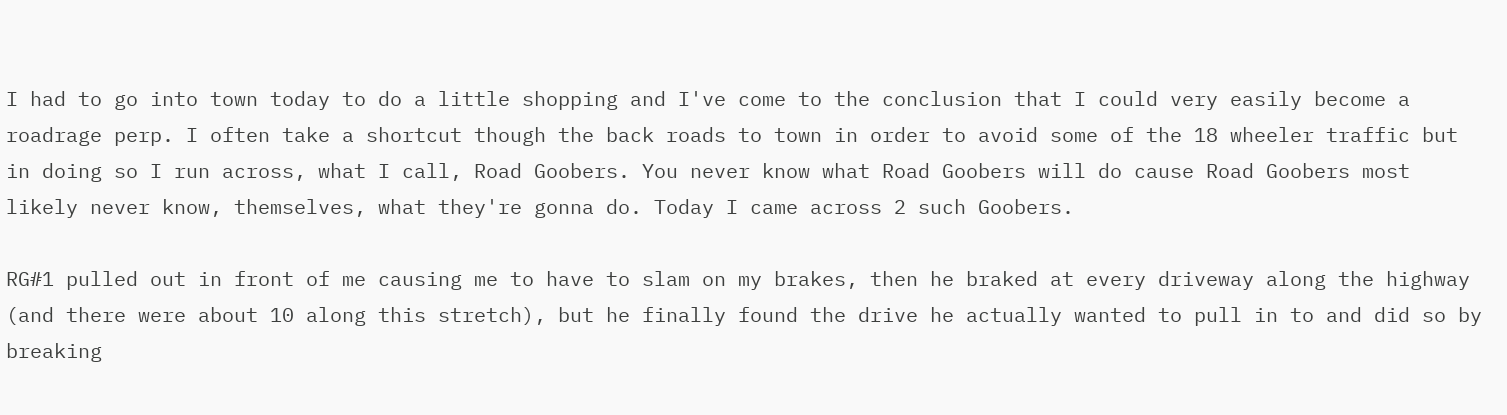I had to go into town today to do a little shopping and I've come to the conclusion that I could very easily become a roadrage perp. I often take a shortcut though the back roads to town in order to avoid some of the 18 wheeler traffic but in doing so I run across, what I call, Road Goobers. You never know what Road Goobers will do cause Road Goobers most likely never know, themselves, what they're gonna do. Today I came across 2 such Goobers.

RG#1 pulled out in front of me causing me to have to slam on my brakes, then he braked at every driveway along the highway (and there were about 10 along this stretch), but he finally found the drive he actually wanted to pull in to and did so by breaking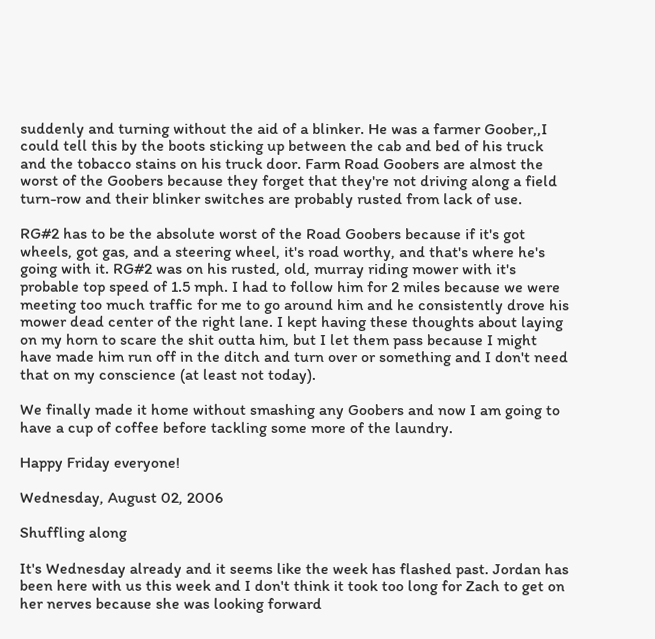suddenly and turning without the aid of a blinker. He was a farmer Goober,,I could tell this by the boots sticking up between the cab and bed of his truck and the tobacco stains on his truck door. Farm Road Goobers are almost the worst of the Goobers because they forget that they're not driving along a field turn-row and their blinker switches are probably rusted from lack of use.

RG#2 has to be the absolute worst of the Road Goobers because if it's got wheels, got gas, and a steering wheel, it's road worthy, and that's where he's going with it. RG#2 was on his rusted, old, murray riding mower with it's probable top speed of 1.5 mph. I had to follow him for 2 miles because we were meeting too much traffic for me to go around him and he consistently drove his mower dead center of the right lane. I kept having these thoughts about laying on my horn to scare the shit outta him, but I let them pass because I might have made him run off in the ditch and turn over or something and I don't need that on my conscience (at least not today).

We finally made it home without smashing any Goobers and now I am going to have a cup of coffee before tackling some more of the laundry.

Happy Friday everyone!

Wednesday, August 02, 2006

Shuffling along

It's Wednesday already and it seems like the week has flashed past. Jordan has been here with us this week and I don't think it took too long for Zach to get on her nerves because she was looking forward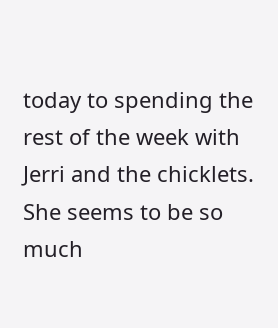today to spending the rest of the week with Jerri and the chicklets. She seems to be so much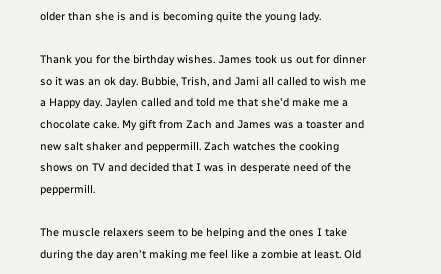older than she is and is becoming quite the young lady.

Thank you for the birthday wishes. James took us out for dinner so it was an ok day. Bubbie, Trish, and Jami all called to wish me a Happy day. Jaylen called and told me that she'd make me a chocolate cake. My gift from Zach and James was a toaster and new salt shaker and peppermill. Zach watches the cooking shows on TV and decided that I was in desperate need of the peppermill.

The muscle relaxers seem to be helping and the ones I take during the day aren't making me feel like a zombie at least. Old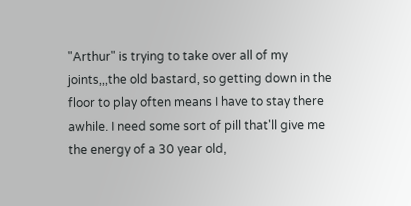"Arthur" is trying to take over all of my joints,,,the old bastard, so getting down in the floor to play often means I have to stay there awhile. I need some sort of pill that'll give me the energy of a 30 year old,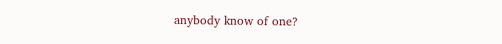anybody know of one?